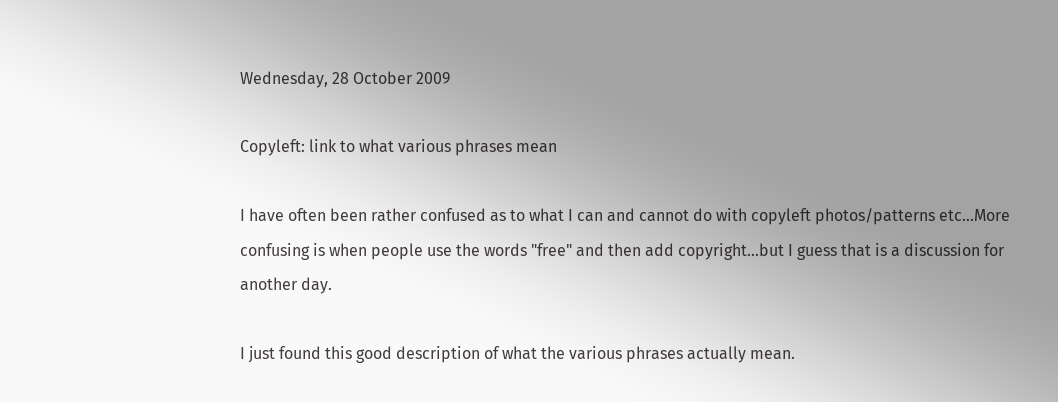Wednesday, 28 October 2009

Copyleft: link to what various phrases mean

I have often been rather confused as to what I can and cannot do with copyleft photos/patterns etc...More confusing is when people use the words "free" and then add copyright...but I guess that is a discussion for another day.

I just found this good description of what the various phrases actually mean.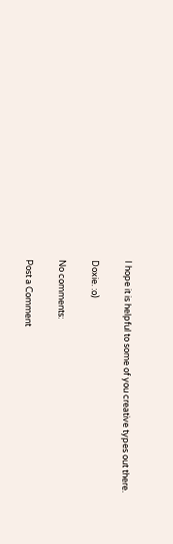I hope it is helpful to some of you creative types out there.

Doxie. :o)

No comments:

Post a Comment